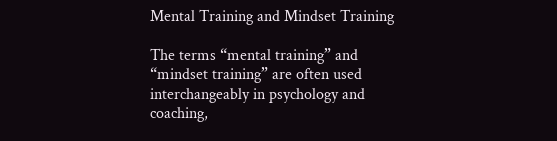Mental Training and Mindset Training

The terms “mental training” and “mindset training” are often used interchangeably in psychology and coaching,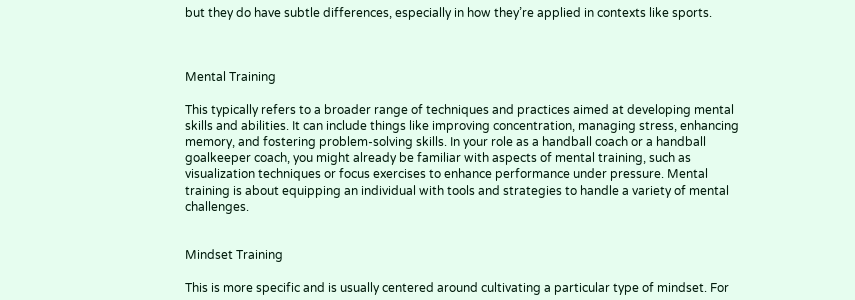but they do have subtle differences, especially in how they’re applied in contexts like sports.



Mental Training

This typically refers to a broader range of techniques and practices aimed at developing mental skills and abilities. It can include things like improving concentration, managing stress, enhancing memory, and fostering problem-solving skills. In your role as a handball coach or a handball goalkeeper coach, you might already be familiar with aspects of mental training, such as visualization techniques or focus exercises to enhance performance under pressure. Mental training is about equipping an individual with tools and strategies to handle a variety of mental challenges.


Mindset Training

This is more specific and is usually centered around cultivating a particular type of mindset. For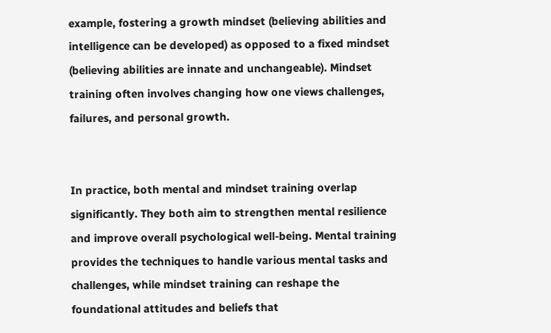example, fostering a growth mindset (believing abilities and intelligence can be developed) as opposed to a fixed mindset (believing abilities are innate and unchangeable). Mindset training often involves changing how one views challenges, failures, and personal growth.


In practice, both mental and mindset training overlap significantly. They both aim to strengthen mental resilience and improve overall psychological well-being. Mental training provides the techniques to handle various mental tasks and challenges, while mindset training can reshape the foundational attitudes and beliefs that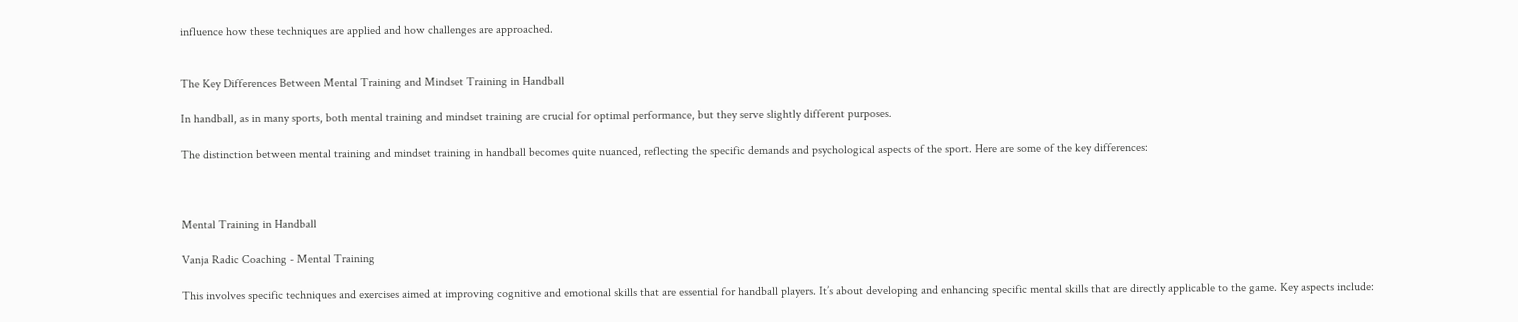influence how these techniques are applied and how challenges are approached.


The Key Differences Between Mental Training and Mindset Training in Handball

In handball, as in many sports, both mental training and mindset training are crucial for optimal performance, but they serve slightly different purposes.

The distinction between mental training and mindset training in handball becomes quite nuanced, reflecting the specific demands and psychological aspects of the sport. Here are some of the key differences:



Mental Training in Handball

Vanja Radic Coaching - Mental Training

This involves specific techniques and exercises aimed at improving cognitive and emotional skills that are essential for handball players. It’s about developing and enhancing specific mental skills that are directly applicable to the game. Key aspects include: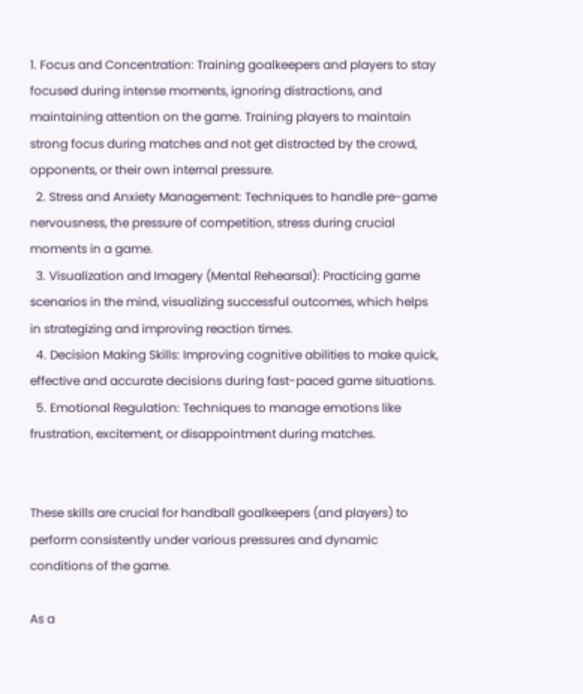1. Focus and Concentration: Training goalkeepers and players to stay focused during intense moments, ignoring distractions, and maintaining attention on the game. Training players to maintain strong focus during matches and not get distracted by the crowd, opponents, or their own internal pressure.
  2. Stress and Anxiety Management: Techniques to handle pre-game nervousness, the pressure of competition, stress during crucial moments in a game.
  3. Visualization and Imagery (Mental Rehearsal): Practicing game scenarios in the mind, visualizing successful outcomes, which helps in strategizing and improving reaction times.
  4. Decision Making Skills: Improving cognitive abilities to make quick, effective and accurate decisions during fast-paced game situations.
  5. Emotional Regulation: Techniques to manage emotions like frustration, excitement, or disappointment during matches.


These skills are crucial for handball goalkeepers (and players) to perform consistently under various pressures and dynamic conditions of the game.

As a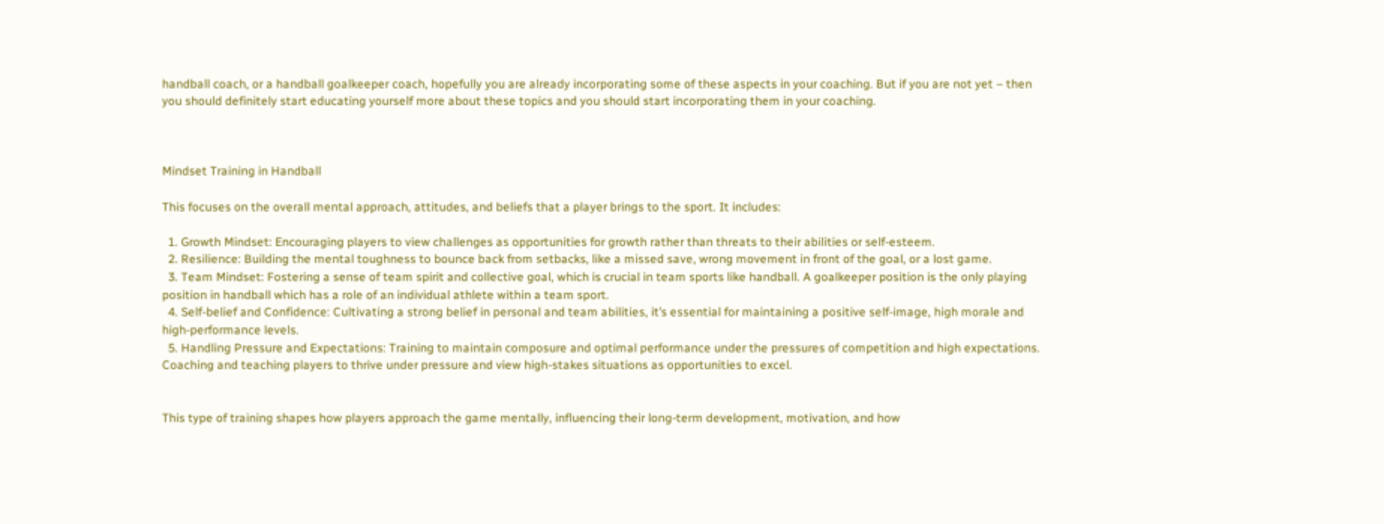handball coach, or a handball goalkeeper coach, hopefully you are already incorporating some of these aspects in your coaching. But if you are not yet – then you should definitely start educating yourself more about these topics and you should start incorporating them in your coaching.



Mindset Training in Handball

This focuses on the overall mental approach, attitudes, and beliefs that a player brings to the sport. It includes:

  1. Growth Mindset: Encouraging players to view challenges as opportunities for growth rather than threats to their abilities or self-esteem.
  2. Resilience: Building the mental toughness to bounce back from setbacks, like a missed save, wrong movement in front of the goal, or a lost game.
  3. Team Mindset: Fostering a sense of team spirit and collective goal, which is crucial in team sports like handball. A goalkeeper position is the only playing position in handball which has a role of an individual athlete within a team sport.
  4. Self-belief and Confidence: Cultivating a strong belief in personal and team abilities, it’s essential for maintaining a positive self-image, high morale and high-performance levels.
  5. Handling Pressure and Expectations: Training to maintain composure and optimal performance under the pressures of competition and high expectations. Coaching and teaching players to thrive under pressure and view high-stakes situations as opportunities to excel.


This type of training shapes how players approach the game mentally, influencing their long-term development, motivation, and how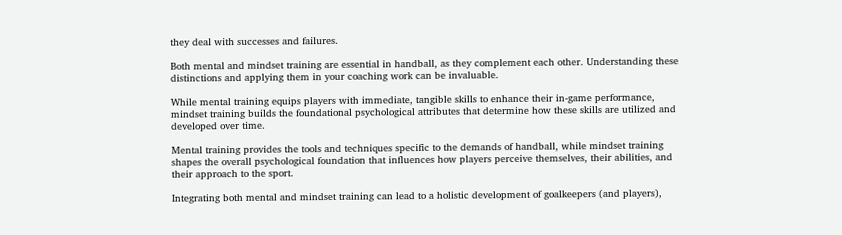they deal with successes and failures.

Both mental and mindset training are essential in handball, as they complement each other. Understanding these distinctions and applying them in your coaching work can be invaluable.

While mental training equips players with immediate, tangible skills to enhance their in-game performance, mindset training builds the foundational psychological attributes that determine how these skills are utilized and developed over time.

Mental training provides the tools and techniques specific to the demands of handball, while mindset training shapes the overall psychological foundation that influences how players perceive themselves, their abilities, and their approach to the sport.

Integrating both mental and mindset training can lead to a holistic development of goalkeepers (and players),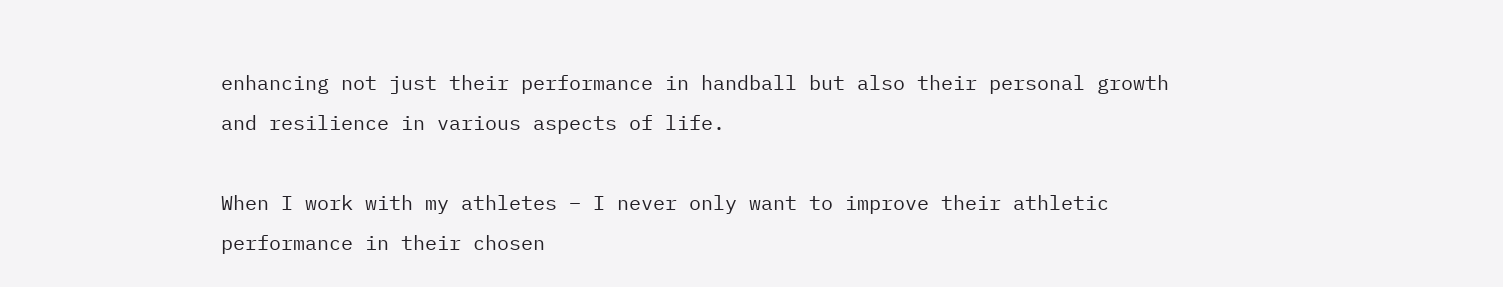enhancing not just their performance in handball but also their personal growth and resilience in various aspects of life.

When I work with my athletes – I never only want to improve their athletic performance in their chosen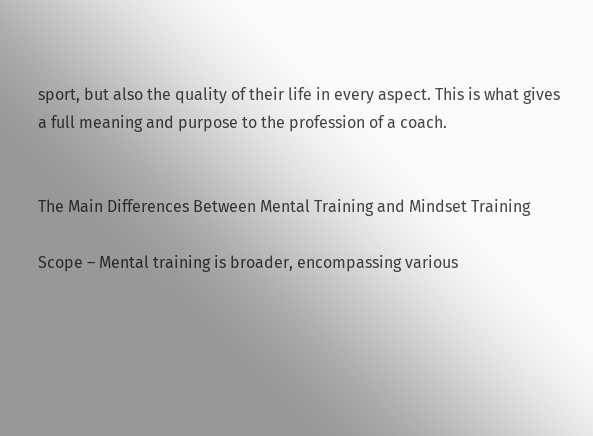sport, but also the quality of their life in every aspect. This is what gives a full meaning and purpose to the profession of a coach.


The Main Differences Between Mental Training and Mindset Training

Scope – Mental training is broader, encompassing various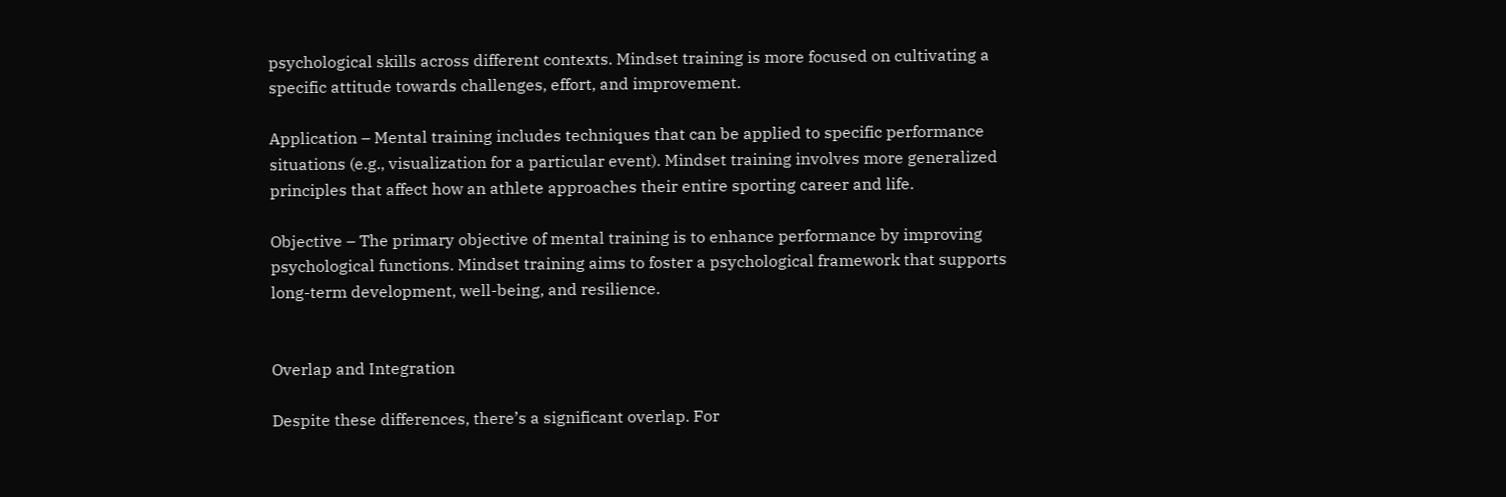psychological skills across different contexts. Mindset training is more focused on cultivating a specific attitude towards challenges, effort, and improvement.

Application – Mental training includes techniques that can be applied to specific performance situations (e.g., visualization for a particular event). Mindset training involves more generalized principles that affect how an athlete approaches their entire sporting career and life.

Objective – The primary objective of mental training is to enhance performance by improving psychological functions. Mindset training aims to foster a psychological framework that supports long-term development, well-being, and resilience.


Overlap and Integration

Despite these differences, there’s a significant overlap. For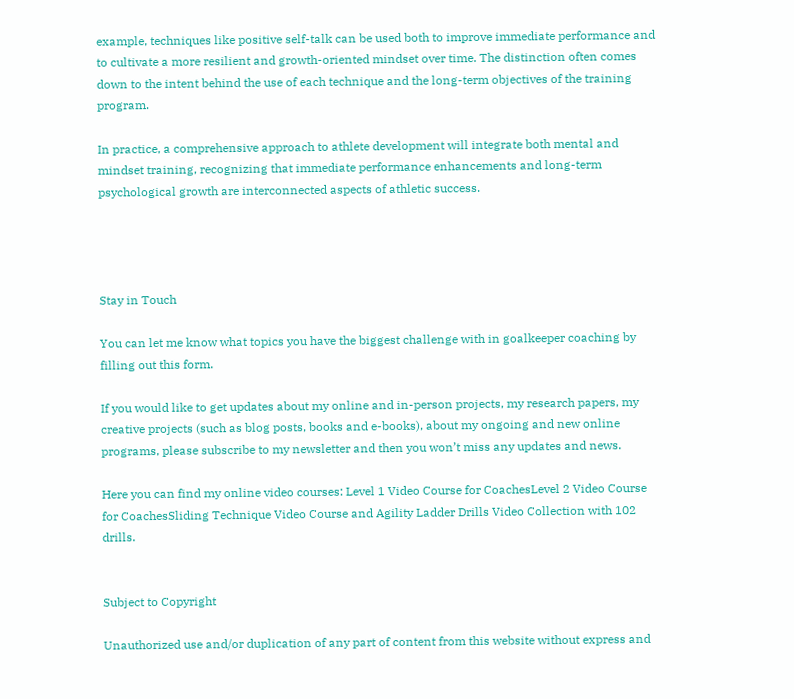example, techniques like positive self-talk can be used both to improve immediate performance and to cultivate a more resilient and growth-oriented mindset over time. The distinction often comes down to the intent behind the use of each technique and the long-term objectives of the training program.

In practice, a comprehensive approach to athlete development will integrate both mental and mindset training, recognizing that immediate performance enhancements and long-term psychological growth are interconnected aspects of athletic success.




Stay in Touch

You can let me know what topics you have the biggest challenge with in goalkeeper coaching by filling out this form.

If you would like to get updates about my online and in-person projects, my research papers, my creative projects (such as blog posts, books and e-books), about my ongoing and new online programs, please subscribe to my newsletter and then you won’t miss any updates and news.

Here you can find my online video courses: Level 1 Video Course for CoachesLevel 2 Video Course for CoachesSliding Technique Video Course and Agility Ladder Drills Video Collection with 102 drills.


Subject to Copyright

Unauthorized use and/or duplication of any part of content from this website without express and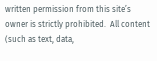written permission from this site’s owner is strictly prohibited.  All content (such as text, data,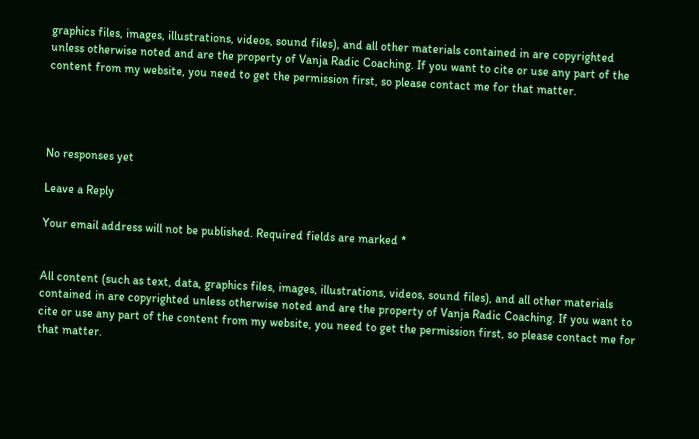graphics files, images, illustrations, videos, sound files), and all other materials contained in are copyrighted unless otherwise noted and are the property of Vanja Radic Coaching. If you want to cite or use any part of the content from my website, you need to get the permission first, so please contact me for that matter.




No responses yet

Leave a Reply

Your email address will not be published. Required fields are marked *


All content (such as text, data, graphics files, images, illustrations, videos, sound files), and all other materials contained in are copyrighted unless otherwise noted and are the property of Vanja Radic Coaching. If you want to cite or use any part of the content from my website, you need to get the permission first, so please contact me for that matter.